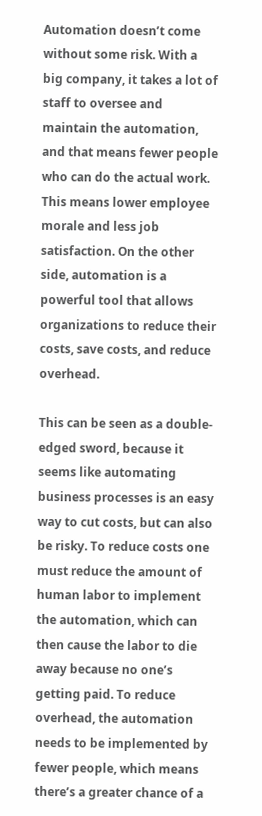Automation doesn’t come without some risk. With a big company, it takes a lot of staff to oversee and maintain the automation, and that means fewer people who can do the actual work. This means lower employee morale and less job satisfaction. On the other side, automation is a powerful tool that allows organizations to reduce their costs, save costs, and reduce overhead.

This can be seen as a double-edged sword, because it seems like automating business processes is an easy way to cut costs, but can also be risky. To reduce costs one must reduce the amount of human labor to implement the automation, which can then cause the labor to die away because no one’s getting paid. To reduce overhead, the automation needs to be implemented by fewer people, which means there’s a greater chance of a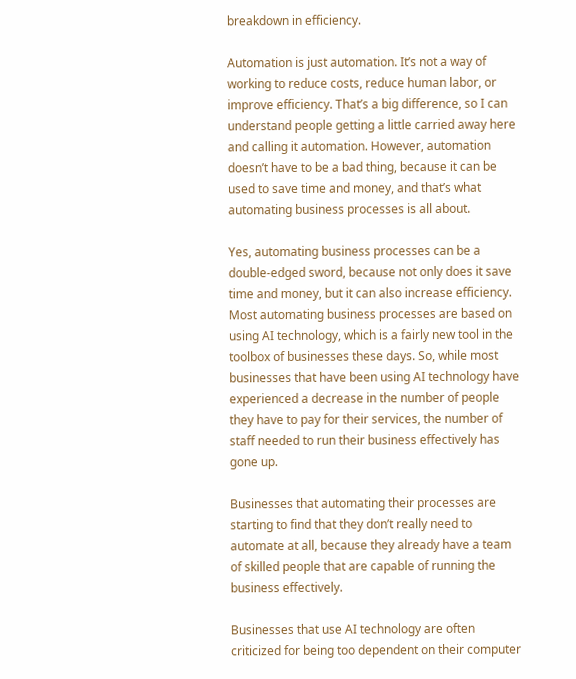breakdown in efficiency.

Automation is just automation. It’s not a way of working to reduce costs, reduce human labor, or improve efficiency. That’s a big difference, so I can understand people getting a little carried away here and calling it automation. However, automation doesn’t have to be a bad thing, because it can be used to save time and money, and that’s what automating business processes is all about.

Yes, automating business processes can be a double-edged sword, because not only does it save time and money, but it can also increase efficiency. Most automating business processes are based on using AI technology, which is a fairly new tool in the toolbox of businesses these days. So, while most businesses that have been using AI technology have experienced a decrease in the number of people they have to pay for their services, the number of staff needed to run their business effectively has gone up.

Businesses that automating their processes are starting to find that they don’t really need to automate at all, because they already have a team of skilled people that are capable of running the business effectively.

Businesses that use AI technology are often criticized for being too dependent on their computer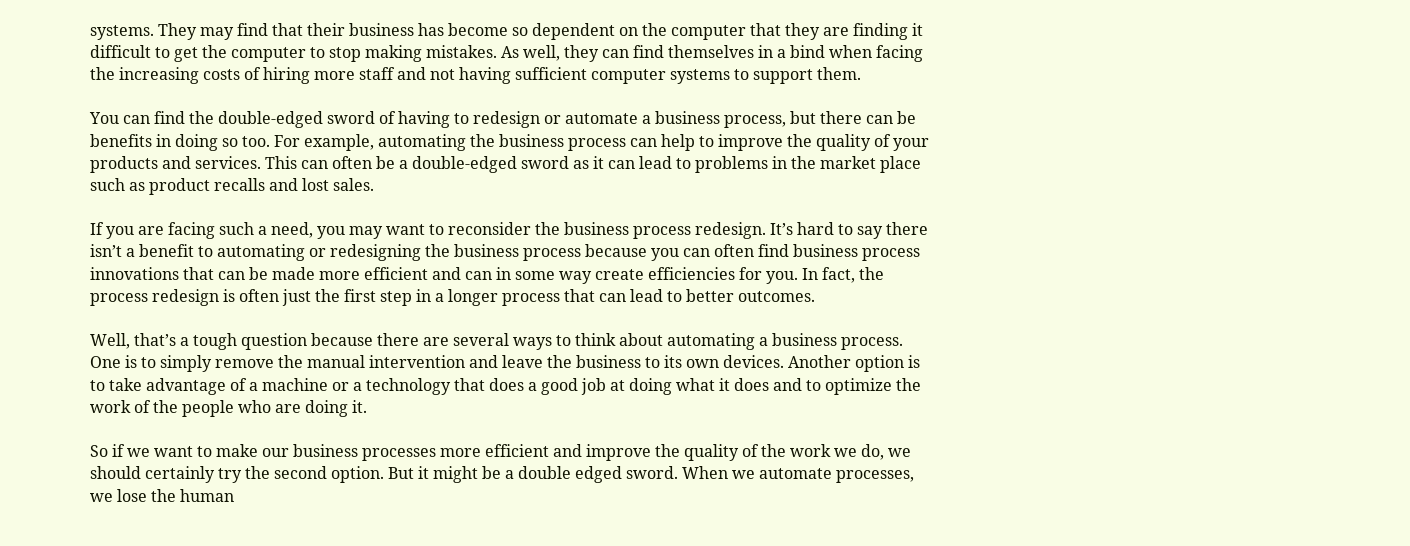systems. They may find that their business has become so dependent on the computer that they are finding it difficult to get the computer to stop making mistakes. As well, they can find themselves in a bind when facing the increasing costs of hiring more staff and not having sufficient computer systems to support them.

You can find the double-edged sword of having to redesign or automate a business process, but there can be benefits in doing so too. For example, automating the business process can help to improve the quality of your products and services. This can often be a double-edged sword as it can lead to problems in the market place such as product recalls and lost sales.

If you are facing such a need, you may want to reconsider the business process redesign. It’s hard to say there isn’t a benefit to automating or redesigning the business process because you can often find business process innovations that can be made more efficient and can in some way create efficiencies for you. In fact, the process redesign is often just the first step in a longer process that can lead to better outcomes.

Well, that’s a tough question because there are several ways to think about automating a business process. One is to simply remove the manual intervention and leave the business to its own devices. Another option is to take advantage of a machine or a technology that does a good job at doing what it does and to optimize the work of the people who are doing it.

So if we want to make our business processes more efficient and improve the quality of the work we do, we should certainly try the second option. But it might be a double edged sword. When we automate processes, we lose the human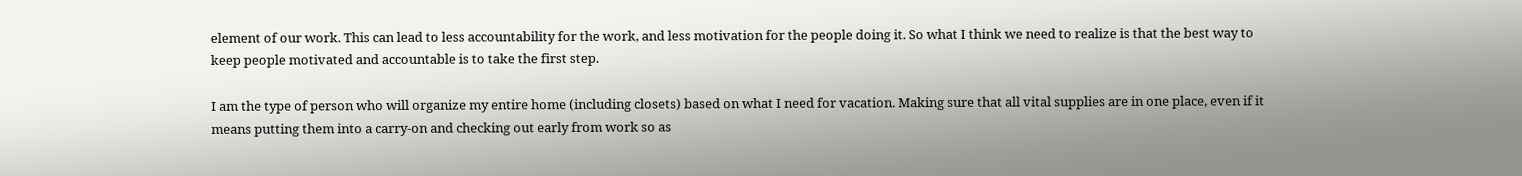element of our work. This can lead to less accountability for the work, and less motivation for the people doing it. So what I think we need to realize is that the best way to keep people motivated and accountable is to take the first step.

I am the type of person who will organize my entire home (including closets) based on what I need for vacation. Making sure that all vital supplies are in one place, even if it means putting them into a carry-on and checking out early from work so as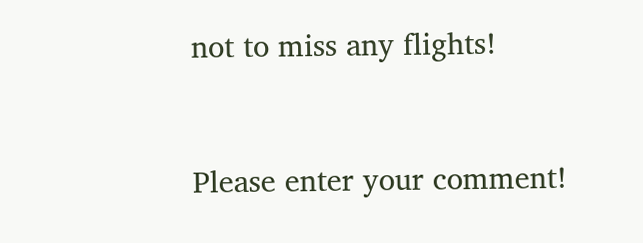not to miss any flights!


Please enter your comment!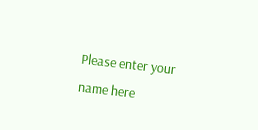Please enter your name here